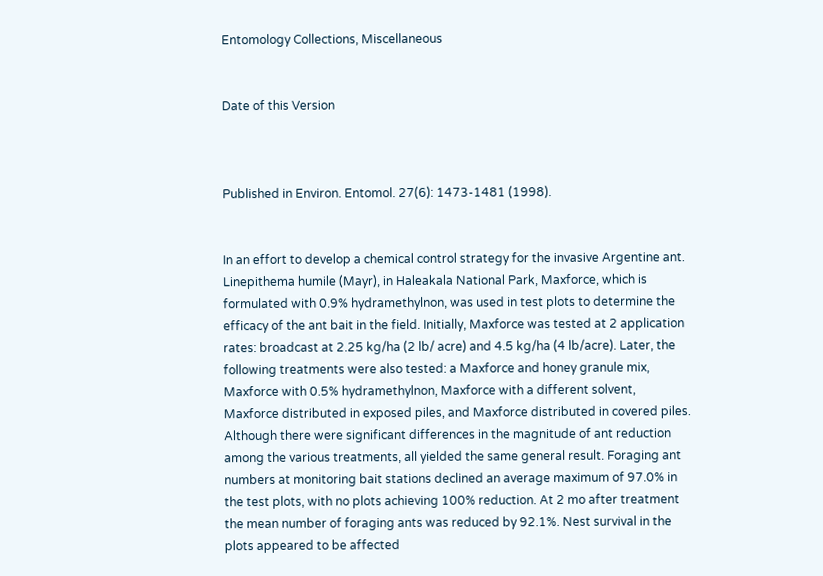Entomology Collections, Miscellaneous


Date of this Version



Published in Environ. Entomol. 27(6): 1473-1481 (1998).


In an effort to develop a chemical control strategy for the invasive Argentine ant. Linepithema humile (Mayr), in Haleakala National Park, Maxforce, which is formulated with 0.9% hydramethylnon, was used in test plots to determine the efficacy of the ant bait in the field. Initially, Maxforce was tested at 2 application rates: broadcast at 2.25 kg/ha (2 lb/ acre) and 4.5 kg/ha (4 lb/acre). Later, the following treatments were also tested: a Maxforce and honey granule mix, Maxforce with 0.5% hydramethylnon, Maxforce with a different solvent, Maxforce distributed in exposed piles, and Maxforce distributed in covered piles. Although there were significant differences in the magnitude of ant reduction among the various treatments, all yielded the same general result. Foraging ant numbers at monitoring bait stations declined an average maximum of 97.0% in the test plots, with no plots achieving 100% reduction. At 2 mo after treatment the mean number of foraging ants was reduced by 92.1%. Nest survival in the plots appeared to be affected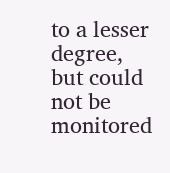to a lesser degree, but could not be monitored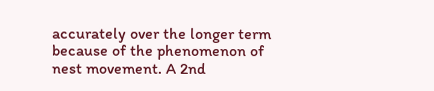accurately over the longer term because of the phenomenon of nest movement. A 2nd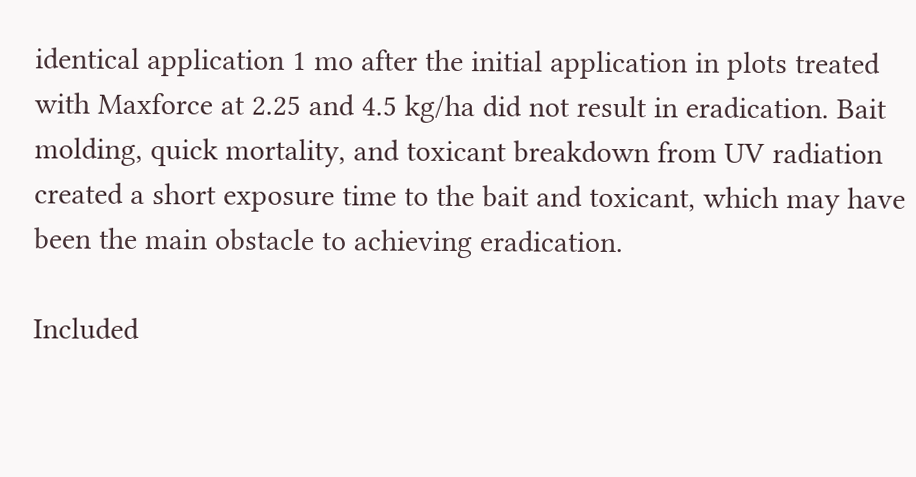identical application 1 mo after the initial application in plots treated with Maxforce at 2.25 and 4.5 kg/ha did not result in eradication. Bait molding, quick mortality, and toxicant breakdown from UV radiation created a short exposure time to the bait and toxicant, which may have been the main obstacle to achieving eradication.

Included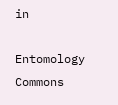in

Entomology Commons